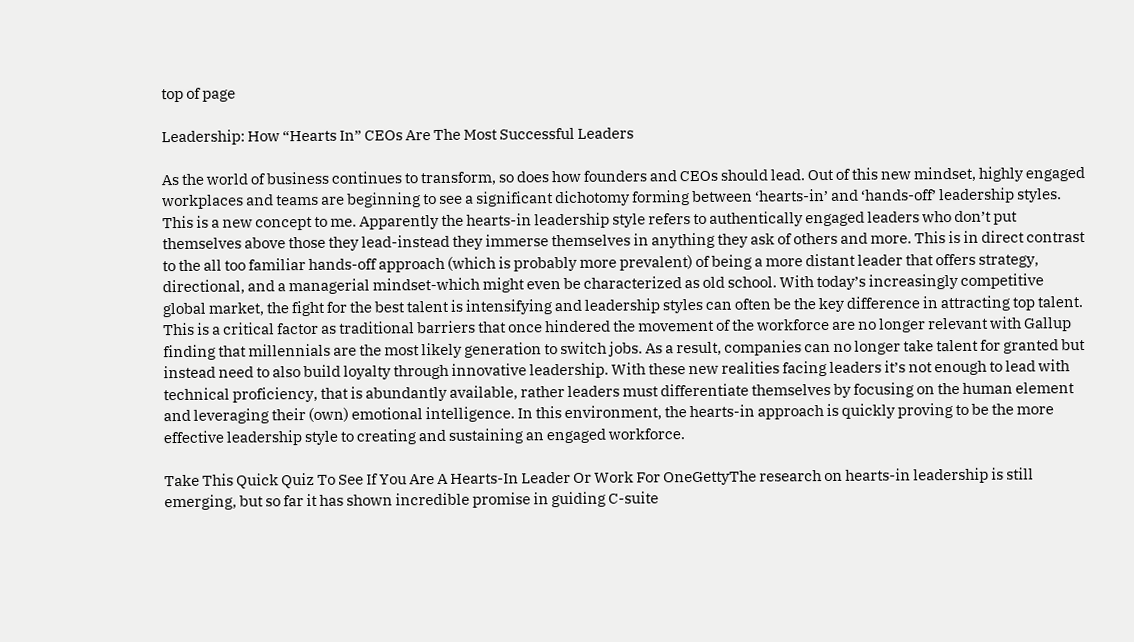top of page

Leadership: How “Hearts In” CEOs Are The Most Successful Leaders

As the world of business continues to transform, so does how founders and CEOs should lead. Out of this new mindset, highly engaged workplaces and teams are beginning to see a significant dichotomy forming between ‘hearts-in’ and ‘hands-off’ leadership styles. This is a new concept to me. Apparently the hearts-in leadership style refers to authentically engaged leaders who don’t put themselves above those they lead-instead they immerse themselves in anything they ask of others and more. This is in direct contrast to the all too familiar hands-off approach (which is probably more prevalent) of being a more distant leader that offers strategy, directional, and a managerial mindset-which might even be characterized as old school. With today’s increasingly competitive global market, the fight for the best talent is intensifying and leadership styles can often be the key difference in attracting top talent. This is a critical factor as traditional barriers that once hindered the movement of the workforce are no longer relevant with Gallup finding that millennials are the most likely generation to switch jobs. As a result, companies can no longer take talent for granted but instead need to also build loyalty through innovative leadership. With these new realities facing leaders it’s not enough to lead with technical proficiency, that is abundantly available, rather leaders must differentiate themselves by focusing on the human element and leveraging their (own) emotional intelligence. In this environment, the hearts-in approach is quickly proving to be the more effective leadership style to creating and sustaining an engaged workforce.

Take This Quick Quiz To See If You Are A Hearts-In Leader Or Work For OneGettyThe research on hearts-in leadership is still emerging, but so far it has shown incredible promise in guiding C-suite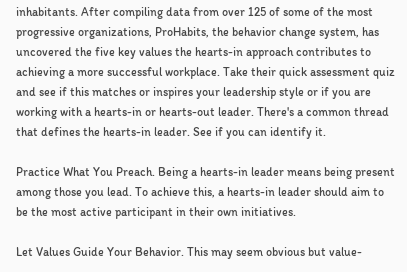inhabitants. After compiling data from over 125 of some of the most progressive organizations, ProHabits, the behavior change system, has uncovered the five key values the hearts-in approach contributes to achieving a more successful workplace. Take their quick assessment quiz and see if this matches or inspires your leadership style or if you are working with a hearts-in or hearts-out leader. There's a common thread that defines the hearts-in leader. See if you can identify it.

Practice What You Preach. Being a hearts-in leader means being present among those you lead. To achieve this, a hearts-in leader should aim to be the most active participant in their own initiatives.

Let Values Guide Your Behavior. This may seem obvious but value-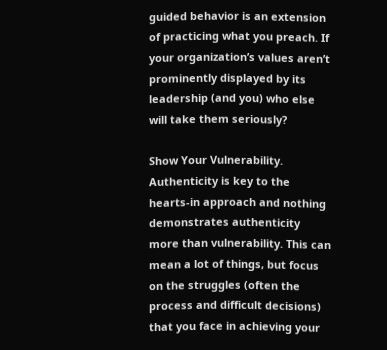guided behavior is an extension of practicing what you preach. If your organization’s values aren’t prominently displayed by its leadership (and you) who else will take them seriously?

Show Your Vulnerability. Authenticity is key to the hearts-in approach and nothing demonstrates authenticity more than vulnerability. This can mean a lot of things, but focus on the struggles (often the process and difficult decisions) that you face in achieving your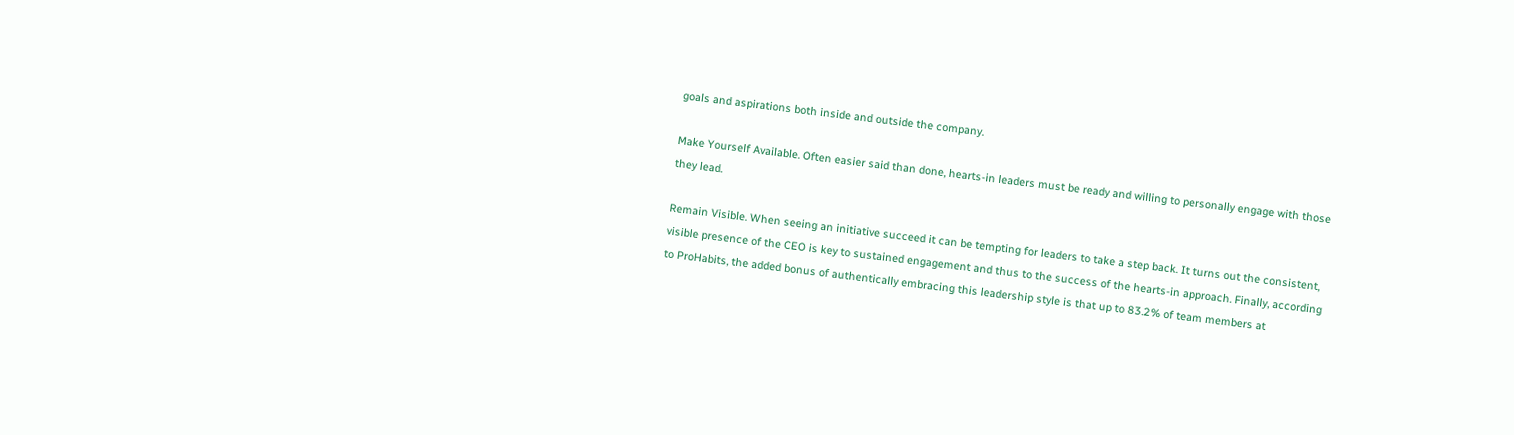goals and aspirations both inside and outside the company.

Make Yourself Available. Often easier said than done, hearts-in leaders must be ready and willing to personally engage with those they lead.

Remain Visible. When seeing an initiative succeed it can be tempting for leaders to take a step back. It turns out the consistent, visible presence of the CEO is key to sustained engagement and thus to the success of the hearts-in approach. Finally, according to ProHabits, the added bonus of authentically embracing this leadership style is that up to 83.2% of team members at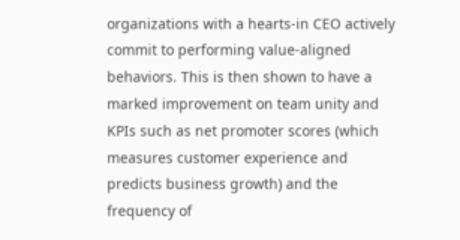organizations with a hearts-in CEO actively commit to performing value-aligned behaviors. This is then shown to have a marked improvement on team unity and KPIs such as net promoter scores (which measures customer experience and predicts business growth) and the frequency of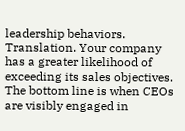leadership behaviors. Translation. Your company has a greater likelihood of exceeding its sales objectives. The bottom line is when CEOs are visibly engaged in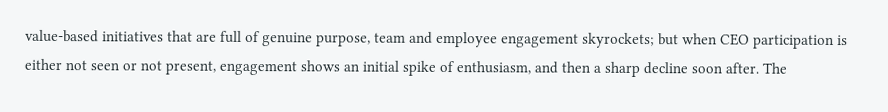value-based initiatives that are full of genuine purpose, team and employee engagement skyrockets; but when CEO participation is either not seen or not present, engagement shows an initial spike of enthusiasm, and then a sharp decline soon after. The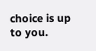choice is up to you.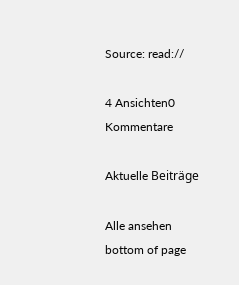Source: read://

4 Ansichten0 Kommentare

Aktuelle Beiträge

Alle ansehen
bottom of page